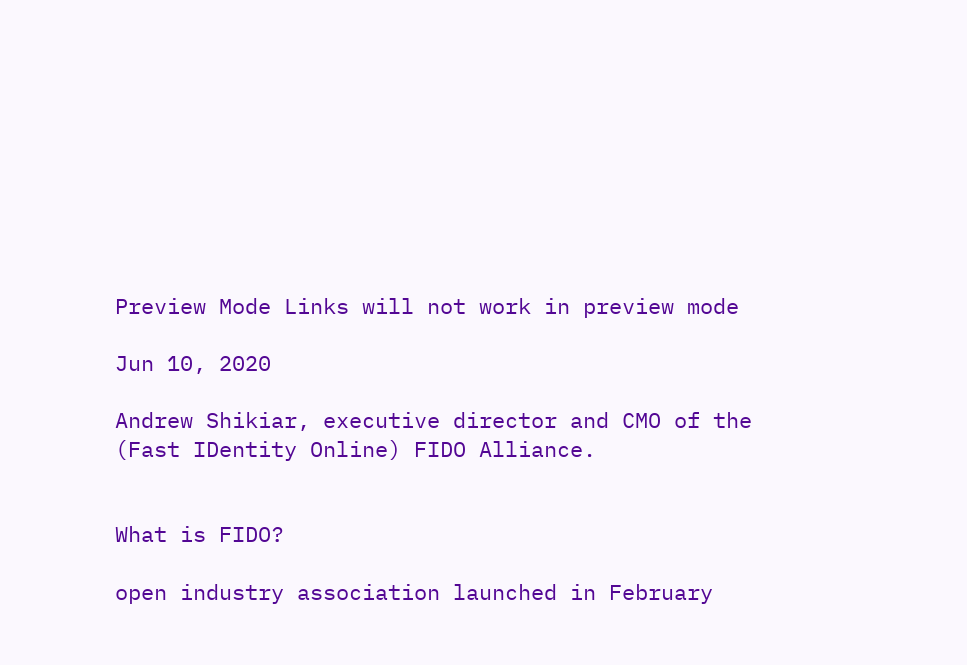Preview Mode Links will not work in preview mode

Jun 10, 2020

Andrew Shikiar, executive director and CMO of the (Fast IDentity Online) FIDO Alliance.


What is FIDO?

open industry association launched in February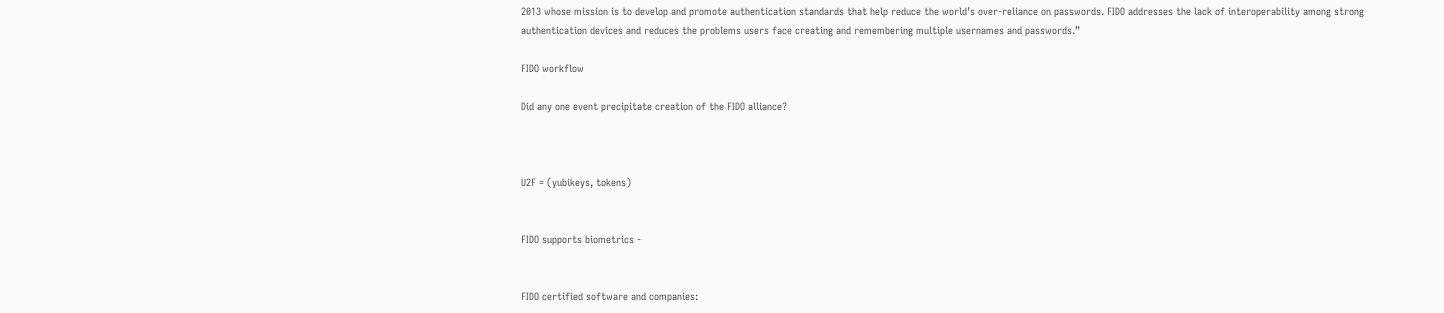2013 whose mission is to develop and promote authentication standards that help reduce the world’s over-reliance on passwords. FIDO addresses the lack of interoperability among strong authentication devices and reduces the problems users face creating and remembering multiple usernames and passwords.”

FIDO workflow

Did any one event precipitate creation of the FIDO alliance?



U2F = (yubikeys, tokens)


FIDO supports biometrics -


FIDO certified software and companies: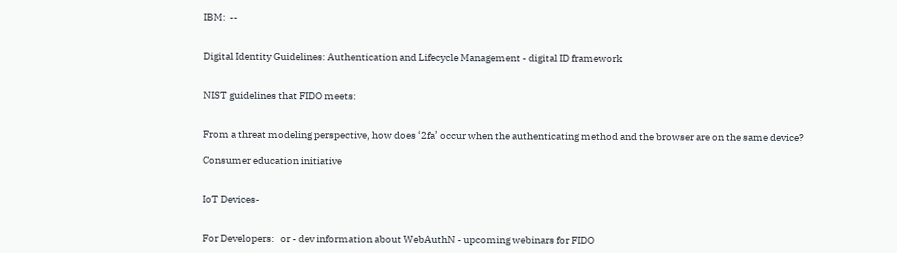IBM:  --


Digital Identity Guidelines: Authentication and Lifecycle Management - digital ID framework


NIST guidelines that FIDO meets:


From a threat modeling perspective, how does ‘2fa’ occur when the authenticating method and the browser are on the same device?

Consumer education initiative


IoT Devices-


For Developers:   or - dev information about WebAuthN - upcoming webinars for FIDO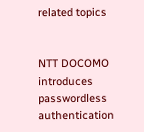related topics


NTT DOCOMO introduces passwordless authentication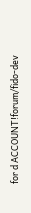for d ACCOUNT!forum/fido-dev